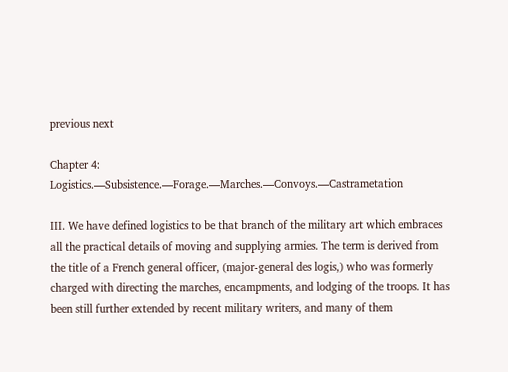previous next

Chapter 4: Logistics.—Subsistence.—Forage.—Marches.—Convoys.—Castrametation

III. We have defined logistics to be that branch of the military art which embraces all the practical details of moving and supplying armies. The term is derived from the title of a French general officer, (major-general des logis,) who was formerly charged with directing the marches, encampments, and lodging of the troops. It has been still further extended by recent military writers, and many of them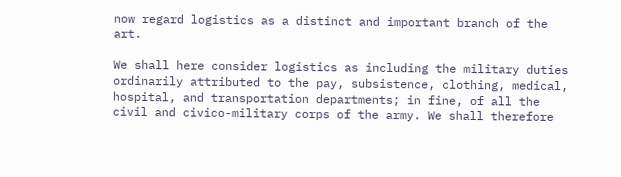now regard logistics as a distinct and important branch of the art.

We shall here consider logistics as including the military duties ordinarily attributed to the pay, subsistence, clothing, medical, hospital, and transportation departments; in fine, of all the civil and civico-military corps of the army. We shall therefore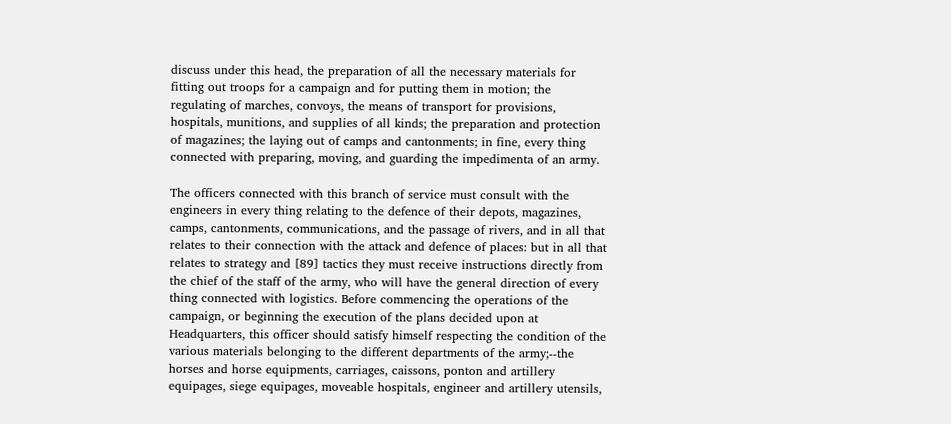discuss under this head, the preparation of all the necessary materials for fitting out troops for a campaign and for putting them in motion; the regulating of marches, convoys, the means of transport for provisions, hospitals, munitions, and supplies of all kinds; the preparation and protection of magazines; the laying out of camps and cantonments; in fine, every thing connected with preparing, moving, and guarding the impedimenta of an army.

The officers connected with this branch of service must consult with the engineers in every thing relating to the defence of their depots, magazines, camps, cantonments, communications, and the passage of rivers, and in all that relates to their connection with the attack and defence of places: but in all that relates to strategy and [89] tactics they must receive instructions directly from the chief of the staff of the army, who will have the general direction of every thing connected with logistics. Before commencing the operations of the campaign, or beginning the execution of the plans decided upon at Headquarters, this officer should satisfy himself respecting the condition of the various materials belonging to the different departments of the army;--the horses and horse equipments, carriages, caissons, ponton and artillery equipages, siege equipages, moveable hospitals, engineer and artillery utensils,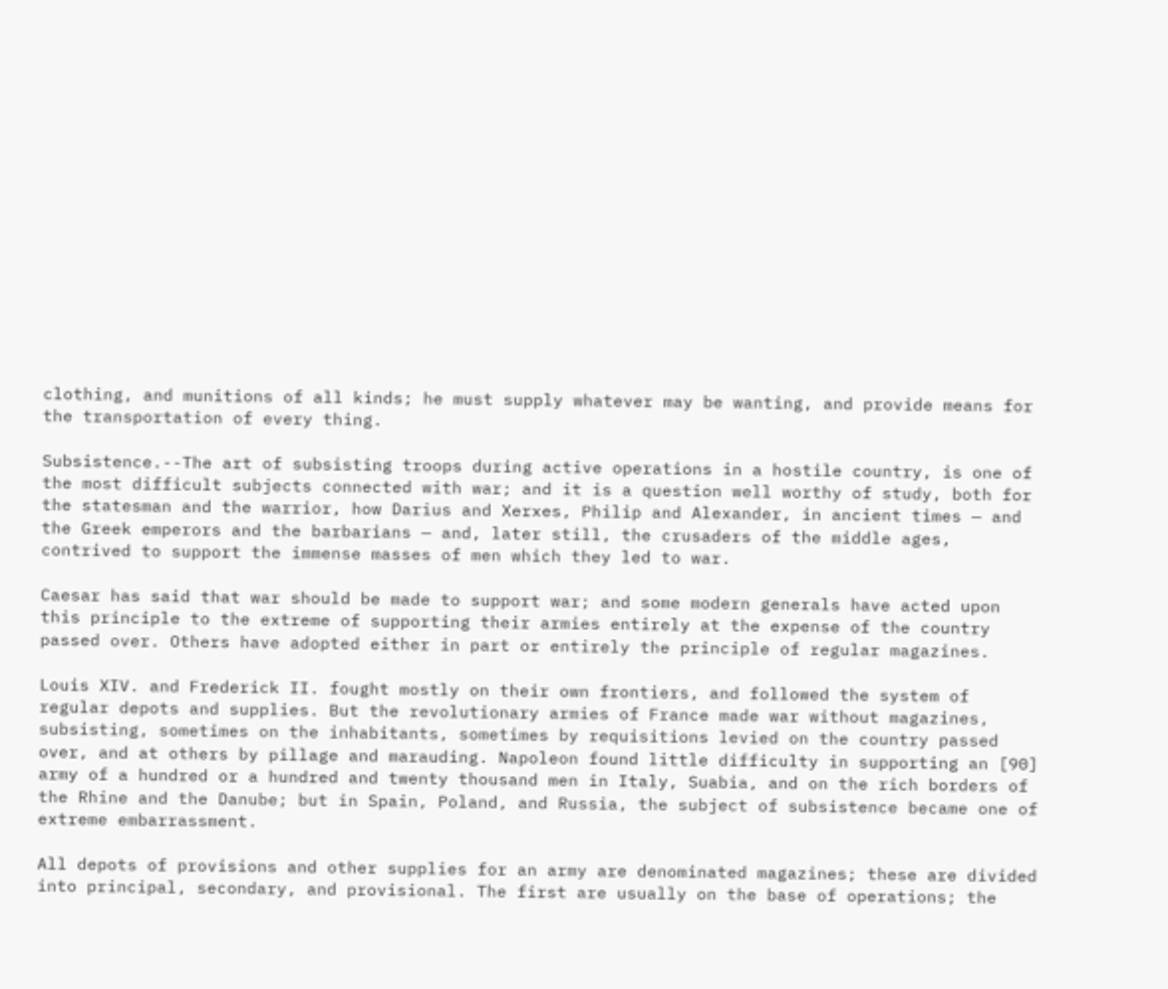clothing, and munitions of all kinds; he must supply whatever may be wanting, and provide means for the transportation of every thing.

Subsistence.--The art of subsisting troops during active operations in a hostile country, is one of the most difficult subjects connected with war; and it is a question well worthy of study, both for the statesman and the warrior, how Darius and Xerxes, Philip and Alexander, in ancient times — and the Greek emperors and the barbarians — and, later still, the crusaders of the middle ages, contrived to support the immense masses of men which they led to war.

Caesar has said that war should be made to support war; and some modern generals have acted upon this principle to the extreme of supporting their armies entirely at the expense of the country passed over. Others have adopted either in part or entirely the principle of regular magazines.

Louis XIV. and Frederick II. fought mostly on their own frontiers, and followed the system of regular depots and supplies. But the revolutionary armies of France made war without magazines, subsisting, sometimes on the inhabitants, sometimes by requisitions levied on the country passed over, and at others by pillage and marauding. Napoleon found little difficulty in supporting an [90] army of a hundred or a hundred and twenty thousand men in Italy, Suabia, and on the rich borders of the Rhine and the Danube; but in Spain, Poland, and Russia, the subject of subsistence became one of extreme embarrassment.

All depots of provisions and other supplies for an army are denominated magazines; these are divided into principal, secondary, and provisional. The first are usually on the base of operations; the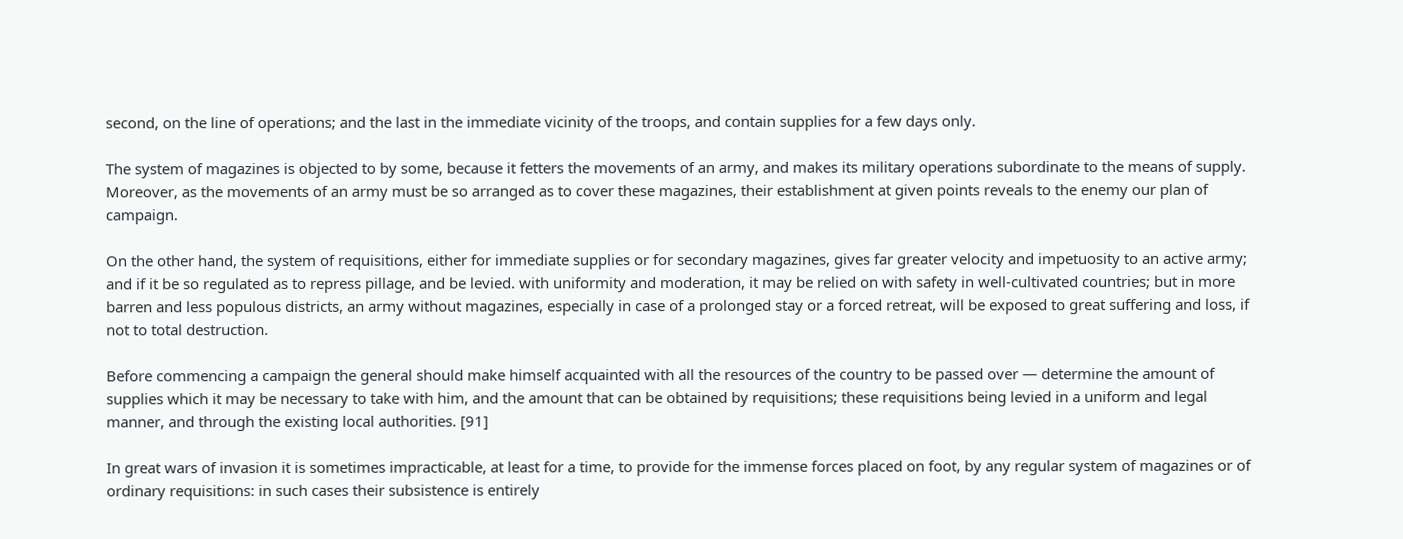second, on the line of operations; and the last in the immediate vicinity of the troops, and contain supplies for a few days only.

The system of magazines is objected to by some, because it fetters the movements of an army, and makes its military operations subordinate to the means of supply. Moreover, as the movements of an army must be so arranged as to cover these magazines, their establishment at given points reveals to the enemy our plan of campaign.

On the other hand, the system of requisitions, either for immediate supplies or for secondary magazines, gives far greater velocity and impetuosity to an active army; and if it be so regulated as to repress pillage, and be levied. with uniformity and moderation, it may be relied on with safety in well-cultivated countries; but in more barren and less populous districts, an army without magazines, especially in case of a prolonged stay or a forced retreat, will be exposed to great suffering and loss, if not to total destruction.

Before commencing a campaign the general should make himself acquainted with all the resources of the country to be passed over — determine the amount of supplies which it may be necessary to take with him, and the amount that can be obtained by requisitions; these requisitions being levied in a uniform and legal manner, and through the existing local authorities. [91]

In great wars of invasion it is sometimes impracticable, at least for a time, to provide for the immense forces placed on foot, by any regular system of magazines or of ordinary requisitions: in such cases their subsistence is entirely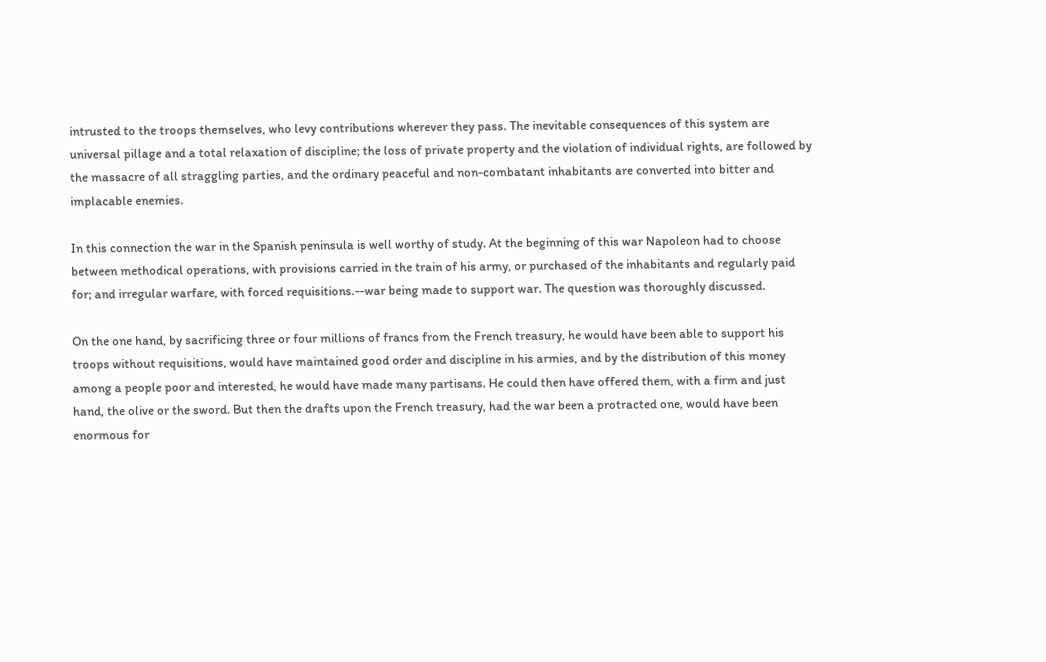intrusted to the troops themselves, who levy contributions wherever they pass. The inevitable consequences of this system are universal pillage and a total relaxation of discipline; the loss of private property and the violation of individual rights, are followed by the massacre of all straggling parties, and the ordinary peaceful and non-combatant inhabitants are converted into bitter and implacable enemies.

In this connection the war in the Spanish peninsula is well worthy of study. At the beginning of this war Napoleon had to choose between methodical operations, with provisions carried in the train of his army, or purchased of the inhabitants and regularly paid for; and irregular warfare, with forced requisitions.--war being made to support war. The question was thoroughly discussed.

On the one hand, by sacrificing three or four millions of francs from the French treasury, he would have been able to support his troops without requisitions, would have maintained good order and discipline in his armies, and by the distribution of this money among a people poor and interested, he would have made many partisans. He could then have offered them, with a firm and just hand, the olive or the sword. But then the drafts upon the French treasury, had the war been a protracted one, would have been enormous for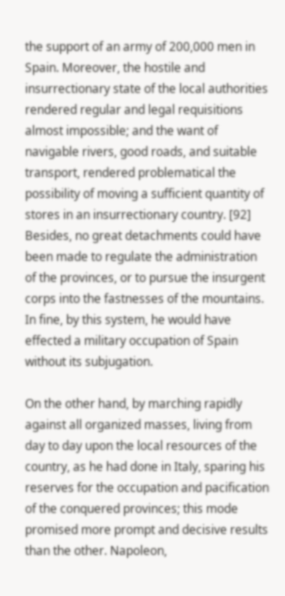the support of an army of 200,000 men in Spain. Moreover, the hostile and insurrectionary state of the local authorities rendered regular and legal requisitions almost impossible; and the want of navigable rivers, good roads, and suitable transport, rendered problematical the possibility of moving a sufficient quantity of stores in an insurrectionary country. [92] Besides, no great detachments could have been made to regulate the administration of the provinces, or to pursue the insurgent corps into the fastnesses of the mountains. In fine, by this system, he would have effected a military occupation of Spain without its subjugation.

On the other hand, by marching rapidly against all organized masses, living from day to day upon the local resources of the country, as he had done in Italy, sparing his reserves for the occupation and pacification of the conquered provinces; this mode promised more prompt and decisive results than the other. Napoleon,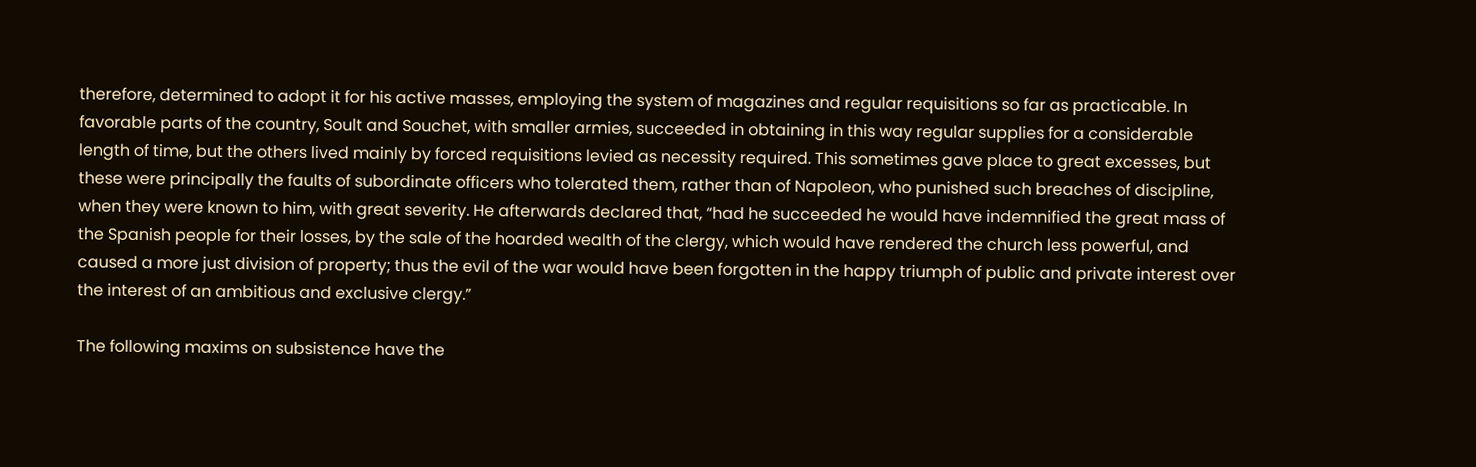therefore, determined to adopt it for his active masses, employing the system of magazines and regular requisitions so far as practicable. In favorable parts of the country, Soult and Souchet, with smaller armies, succeeded in obtaining in this way regular supplies for a considerable length of time, but the others lived mainly by forced requisitions levied as necessity required. This sometimes gave place to great excesses, but these were principally the faults of subordinate officers who tolerated them, rather than of Napoleon, who punished such breaches of discipline, when they were known to him, with great severity. He afterwards declared that, “had he succeeded he would have indemnified the great mass of the Spanish people for their losses, by the sale of the hoarded wealth of the clergy, which would have rendered the church less powerful, and caused a more just division of property; thus the evil of the war would have been forgotten in the happy triumph of public and private interest over the interest of an ambitious and exclusive clergy.”

The following maxims on subsistence have the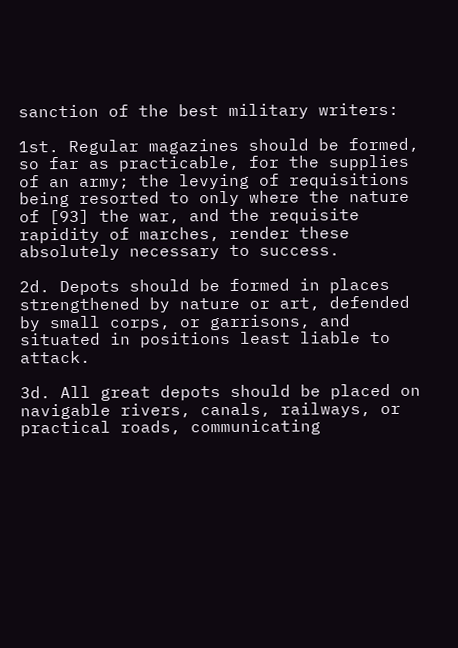sanction of the best military writers:

1st. Regular magazines should be formed, so far as practicable, for the supplies of an army; the levying of requisitions being resorted to only where the nature of [93] the war, and the requisite rapidity of marches, render these absolutely necessary to success.

2d. Depots should be formed in places strengthened by nature or art, defended by small corps, or garrisons, and situated in positions least liable to attack.

3d. All great depots should be placed on navigable rivers, canals, railways, or practical roads, communicating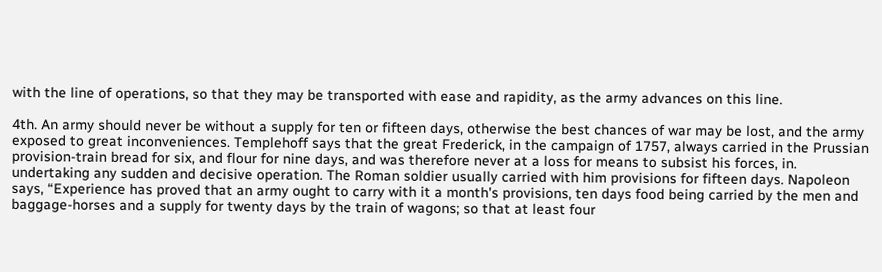with the line of operations, so that they may be transported with ease and rapidity, as the army advances on this line.

4th. An army should never be without a supply for ten or fifteen days, otherwise the best chances of war may be lost, and the army exposed to great inconveniences. Templehoff says that the great Frederick, in the campaign of 1757, always carried in the Prussian provision-train bread for six, and flour for nine days, and was therefore never at a loss for means to subsist his forces, in. undertaking any sudden and decisive operation. The Roman soldier usually carried with him provisions for fifteen days. Napoleon says, “Experience has proved that an army ought to carry with it a month's provisions, ten days food being carried by the men and baggage-horses and a supply for twenty days by the train of wagons; so that at least four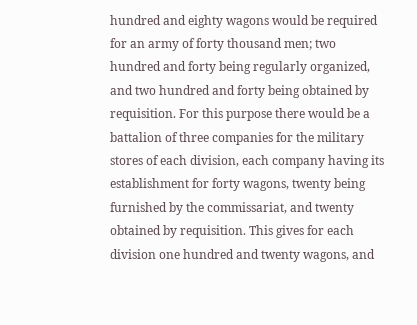hundred and eighty wagons would be required for an army of forty thousand men; two hundred and forty being regularly organized, and two hundred and forty being obtained by requisition. For this purpose there would be a battalion of three companies for the military stores of each division, each company having its establishment for forty wagons, twenty being furnished by the commissariat, and twenty obtained by requisition. This gives for each division one hundred and twenty wagons, and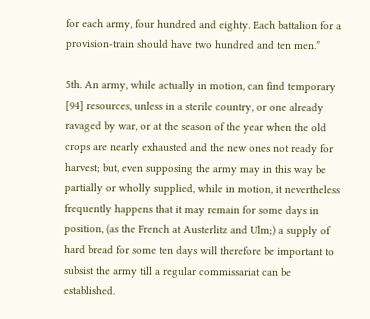for each army, four hundred and eighty. Each battalion for a provision-train should have two hundred and ten men.”

5th. An army, while actually in motion, can find temporary [94] resources, unless in a sterile country, or one already ravaged by war, or at the season of the year when the old crops are nearly exhausted and the new ones not ready for harvest; but, even supposing the army may in this way be partially or wholly supplied, while in motion, it nevertheless frequently happens that it may remain for some days in position, (as the French at Austerlitz and Ulm;) a supply of hard bread for some ten days will therefore be important to subsist the army till a regular commissariat can be established.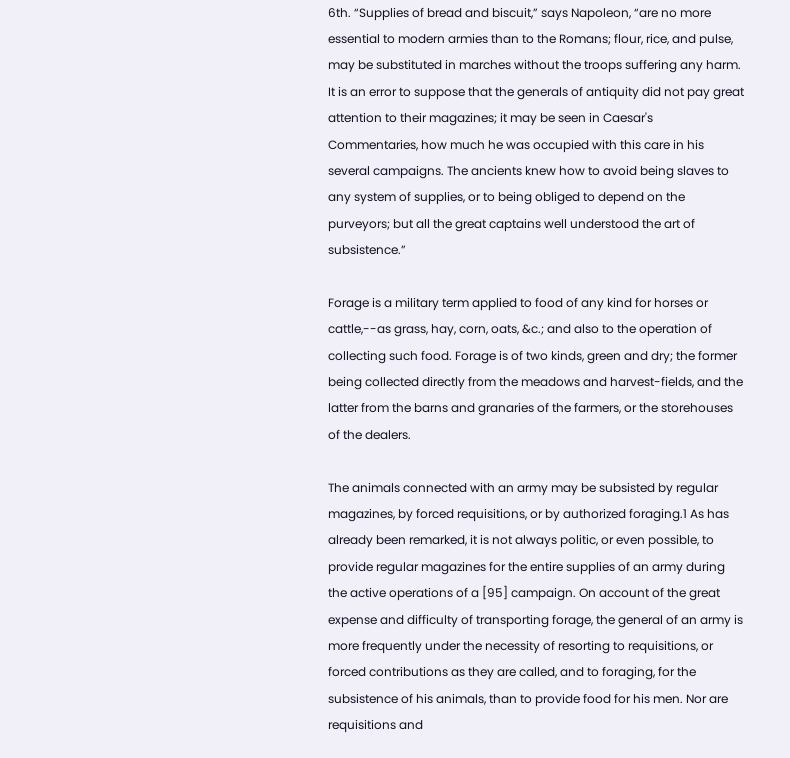6th. “Supplies of bread and biscuit,” says Napoleon, “are no more essential to modern armies than to the Romans; flour, rice, and pulse, may be substituted in marches without the troops suffering any harm. It is an error to suppose that the generals of antiquity did not pay great attention to their magazines; it may be seen in Caesar's Commentaries, how much he was occupied with this care in his several campaigns. The ancients knew how to avoid being slaves to any system of supplies, or to being obliged to depend on the purveyors; but all the great captains well understood the art of subsistence.”

Forage is a military term applied to food of any kind for horses or cattle,--as grass, hay, corn, oats, &c.; and also to the operation of collecting such food. Forage is of two kinds, green and dry; the former being collected directly from the meadows and harvest-fields, and the latter from the barns and granaries of the farmers, or the storehouses of the dealers.

The animals connected with an army may be subsisted by regular magazines, by forced requisitions, or by authorized foraging.1 As has already been remarked, it is not always politic, or even possible, to provide regular magazines for the entire supplies of an army during the active operations of a [95] campaign. On account of the great expense and difficulty of transporting forage, the general of an army is more frequently under the necessity of resorting to requisitions, or forced contributions as they are called, and to foraging, for the subsistence of his animals, than to provide food for his men. Nor are requisitions and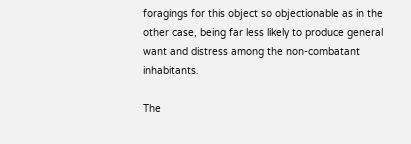foragings for this object so objectionable as in the other case, being far less likely to produce general want and distress among the non-combatant inhabitants.

The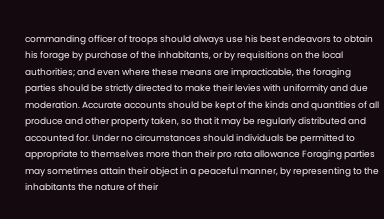commanding officer of troops should always use his best endeavors to obtain his forage by purchase of the inhabitants, or by requisitions on the local authorities; and even where these means are impracticable, the foraging parties should be strictly directed to make their levies with uniformity and due moderation. Accurate accounts should be kept of the kinds and quantities of all produce and other property taken, so that it may be regularly distributed and accounted for. Under no circumstances should individuals be permitted to appropriate to themselves more than their pro rata allowance Foraging parties may sometimes attain their object in a peaceful manner, by representing to the inhabitants the nature of their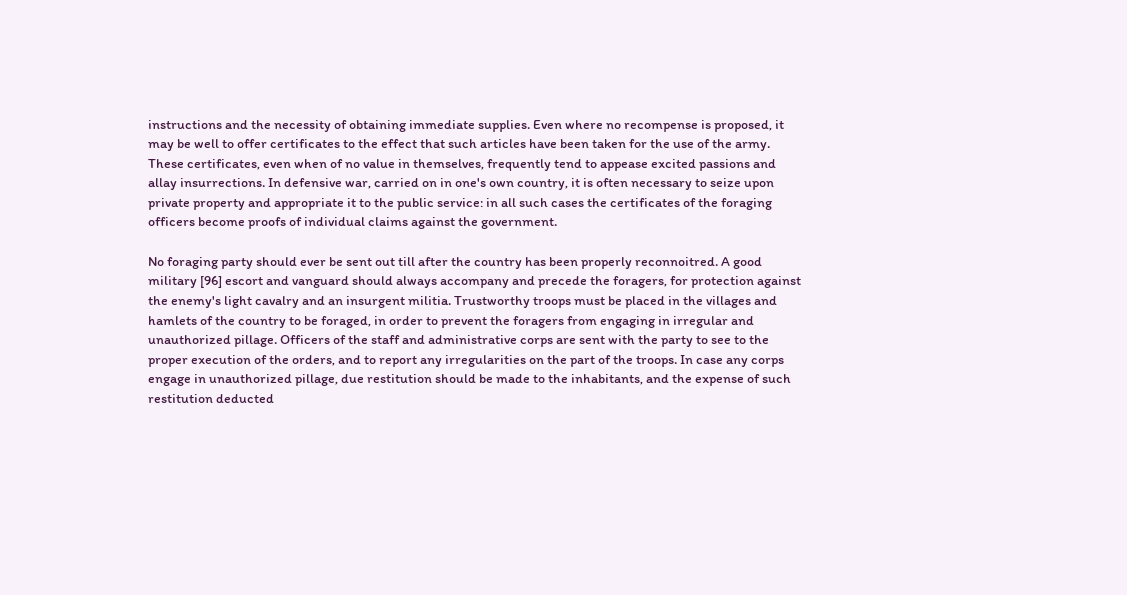instructions and the necessity of obtaining immediate supplies. Even where no recompense is proposed, it may be well to offer certificates to the effect that such articles have been taken for the use of the army. These certificates, even when of no value in themselves, frequently tend to appease excited passions and allay insurrections. In defensive war, carried on in one's own country, it is often necessary to seize upon private property and appropriate it to the public service: in all such cases the certificates of the foraging officers become proofs of individual claims against the government.

No foraging party should ever be sent out till after the country has been properly reconnoitred. A good military [96] escort and vanguard should always accompany and precede the foragers, for protection against the enemy's light cavalry and an insurgent militia. Trustworthy troops must be placed in the villages and hamlets of the country to be foraged, in order to prevent the foragers from engaging in irregular and unauthorized pillage. Officers of the staff and administrative corps are sent with the party to see to the proper execution of the orders, and to report any irregularities on the part of the troops. In case any corps engage in unauthorized pillage, due restitution should be made to the inhabitants, and the expense of such restitution deducted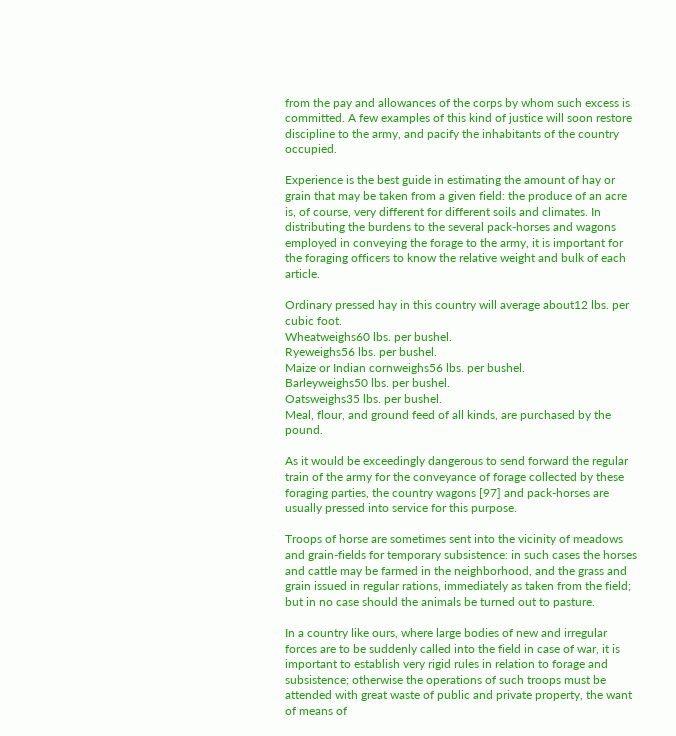from the pay and allowances of the corps by whom such excess is committed. A few examples of this kind of justice will soon restore discipline to the army, and pacify the inhabitants of the country occupied.

Experience is the best guide in estimating the amount of hay or grain that may be taken from a given field: the produce of an acre is, of course, very different for different soils and climates. In distributing the burdens to the several pack-horses and wagons employed in conveying the forage to the army, it is important for the foraging officers to know the relative weight and bulk of each article.

Ordinary pressed hay in this country will average about12 lbs. per cubic foot.
Wheatweighs60 lbs. per bushel.
Ryeweighs56 lbs. per bushel.
Maize or Indian cornweighs56 lbs. per bushel.
Barleyweighs50 lbs. per bushel.
Oatsweighs35 lbs. per bushel.
Meal, flour, and ground feed of all kinds, are purchased by the pound.

As it would be exceedingly dangerous to send forward the regular train of the army for the conveyance of forage collected by these foraging parties, the country wagons [97] and pack-horses are usually pressed into service for this purpose.

Troops of horse are sometimes sent into the vicinity of meadows and grain-fields for temporary subsistence: in such cases the horses and cattle may be farmed in the neighborhood, and the grass and grain issued in regular rations, immediately as taken from the field; but in no case should the animals be turned out to pasture.

In a country like ours, where large bodies of new and irregular forces are to be suddenly called into the field in case of war, it is important to establish very rigid rules in relation to forage and subsistence; otherwise the operations of such troops must be attended with great waste of public and private property, the want of means of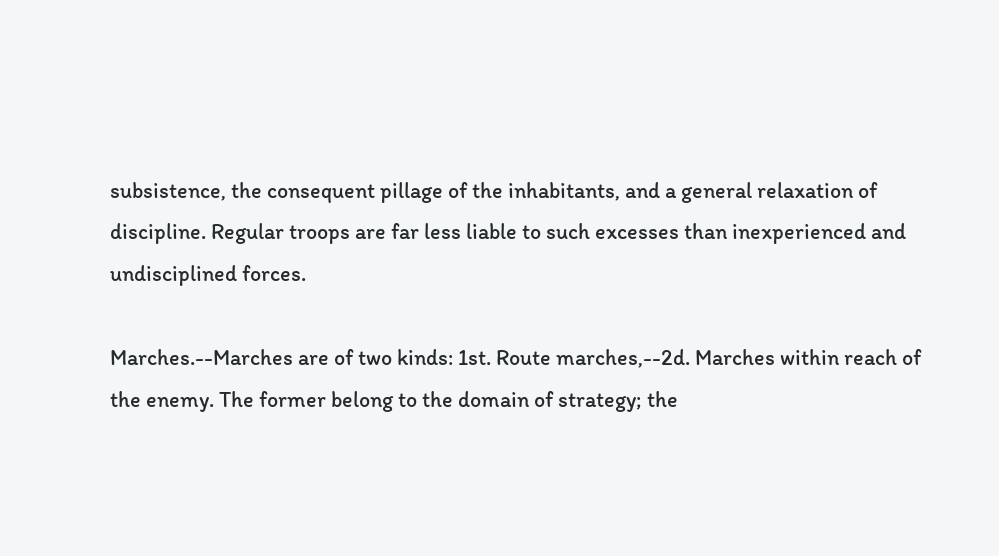subsistence, the consequent pillage of the inhabitants, and a general relaxation of discipline. Regular troops are far less liable to such excesses than inexperienced and undisciplined forces.

Marches.--Marches are of two kinds: 1st. Route marches,--2d. Marches within reach of the enemy. The former belong to the domain of strategy; the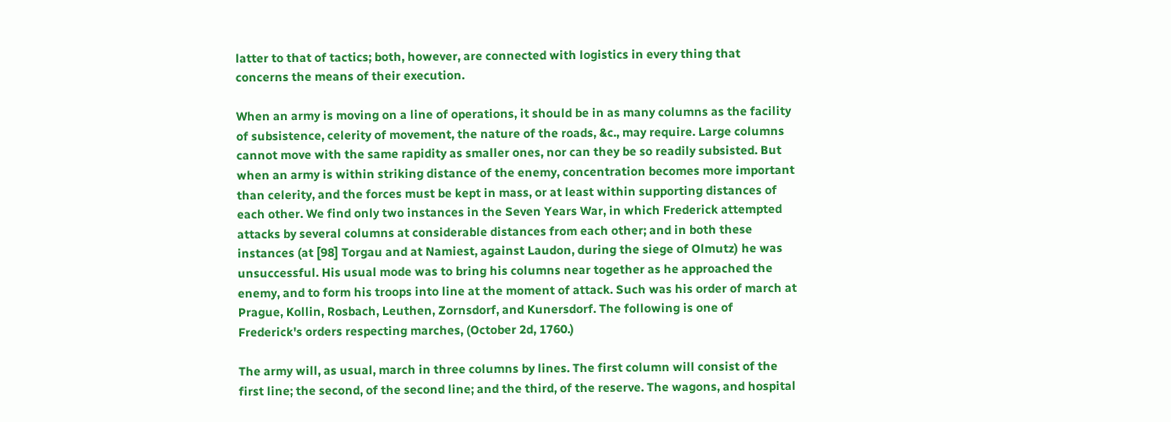latter to that of tactics; both, however, are connected with logistics in every thing that concerns the means of their execution.

When an army is moving on a line of operations, it should be in as many columns as the facility of subsistence, celerity of movement, the nature of the roads, &c., may require. Large columns cannot move with the same rapidity as smaller ones, nor can they be so readily subsisted. But when an army is within striking distance of the enemy, concentration becomes more important than celerity, and the forces must be kept in mass, or at least within supporting distances of each other. We find only two instances in the Seven Years War, in which Frederick attempted attacks by several columns at considerable distances from each other; and in both these instances (at [98] Torgau and at Namiest, against Laudon, during the siege of Olmutz) he was unsuccessful. His usual mode was to bring his columns near together as he approached the enemy, and to form his troops into line at the moment of attack. Such was his order of march at Prague, Kollin, Rosbach, Leuthen, Zornsdorf, and Kunersdorf. The following is one of Frederick's orders respecting marches, (October 2d, 1760.)

The army will, as usual, march in three columns by lines. The first column will consist of the first line; the second, of the second line; and the third, of the reserve. The wagons, and hospital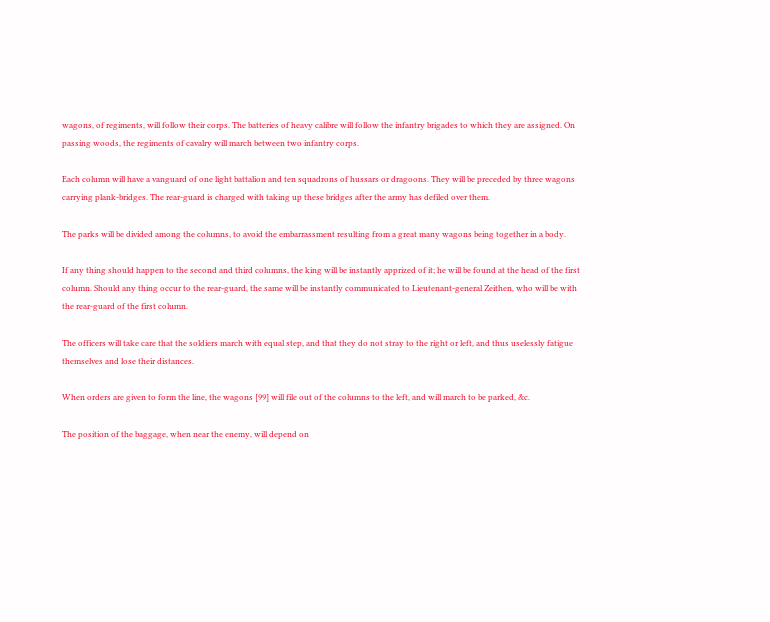wagons, of regiments, will follow their corps. The batteries of heavy calibre will follow the infantry brigades to which they are assigned. On passing woods, the regiments of cavalry will march between two infantry corps.

Each column will have a vanguard of one light battalion and ten squadrons of hussars or dragoons. They will be preceded by three wagons carrying plank-bridges. The rear-guard is charged with taking up these bridges after the army has defiled over them.

The parks will be divided among the columns, to avoid the embarrassment resulting from a great many wagons being together in a body.

If any thing should happen to the second and third columns, the king will be instantly apprized of it; he will be found at the head of the first column. Should any thing occur to the rear-guard, the same will be instantly communicated to Lieutenant-general Zeithen, who will be with the rear-guard of the first column.

The officers will take care that the soldiers march with equal step, and that they do not stray to the right or left, and thus uselessly fatigue themselves and lose their distances.

When orders are given to form the line, the wagons [99] will file out of the columns to the left, and will march to be parked, &c.

The position of the baggage, when near the enemy, will depend on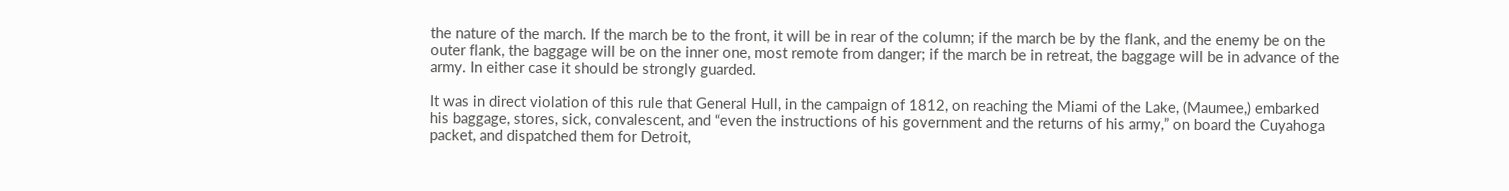the nature of the march. If the march be to the front, it will be in rear of the column; if the march be by the flank, and the enemy be on the outer flank, the baggage will be on the inner one, most remote from danger; if the march be in retreat, the baggage will be in advance of the army. In either case it should be strongly guarded.

It was in direct violation of this rule that General Hull, in the campaign of 1812, on reaching the Miami of the Lake, (Maumee,) embarked his baggage, stores, sick, convalescent, and “even the instructions of his government and the returns of his army,” on board the Cuyahoga packet, and dispatched them for Detroit,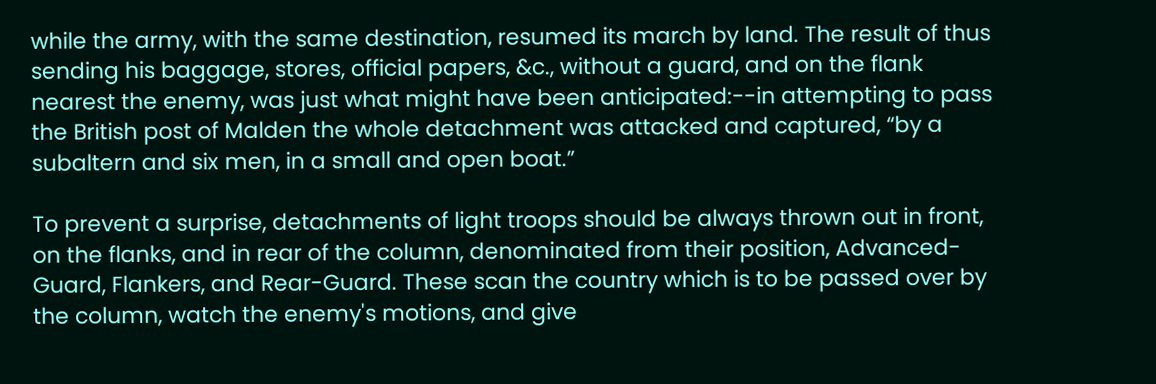while the army, with the same destination, resumed its march by land. The result of thus sending his baggage, stores, official papers, &c., without a guard, and on the flank nearest the enemy, was just what might have been anticipated:--in attempting to pass the British post of Malden the whole detachment was attacked and captured, “by a subaltern and six men, in a small and open boat.”

To prevent a surprise, detachments of light troops should be always thrown out in front, on the flanks, and in rear of the column, denominated from their position, Advanced-Guard, Flankers, and Rear-Guard. These scan the country which is to be passed over by the column, watch the enemy's motions, and give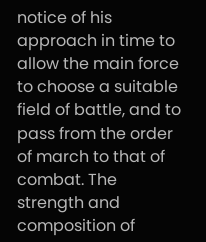notice of his approach in time to allow the main force to choose a suitable field of battle, and to pass from the order of march to that of combat. The strength and composition of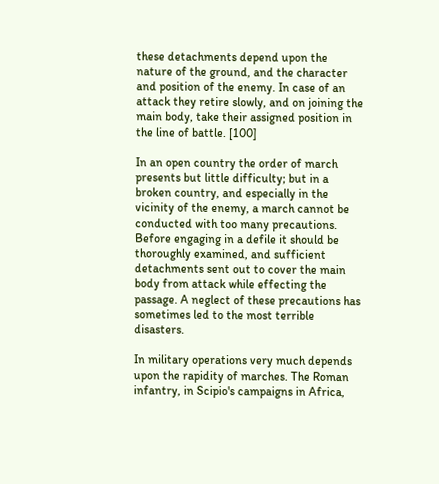these detachments depend upon the nature of the ground, and the character and position of the enemy. In case of an attack they retire slowly, and on joining the main body, take their assigned position in the line of battle. [100]

In an open country the order of march presents but little difficulty; but in a broken country, and especially in the vicinity of the enemy, a march cannot be conducted with too many precautions. Before engaging in a defile it should be thoroughly examined, and sufficient detachments sent out to cover the main body from attack while effecting the passage. A neglect of these precautions has sometimes led to the most terrible disasters.

In military operations very much depends upon the rapidity of marches. The Roman infantry, in Scipio's campaigns in Africa,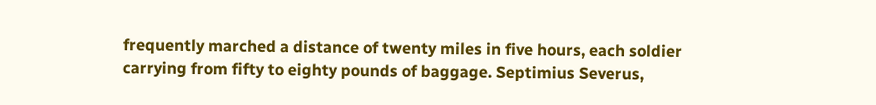frequently marched a distance of twenty miles in five hours, each soldier carrying from fifty to eighty pounds of baggage. Septimius Severus,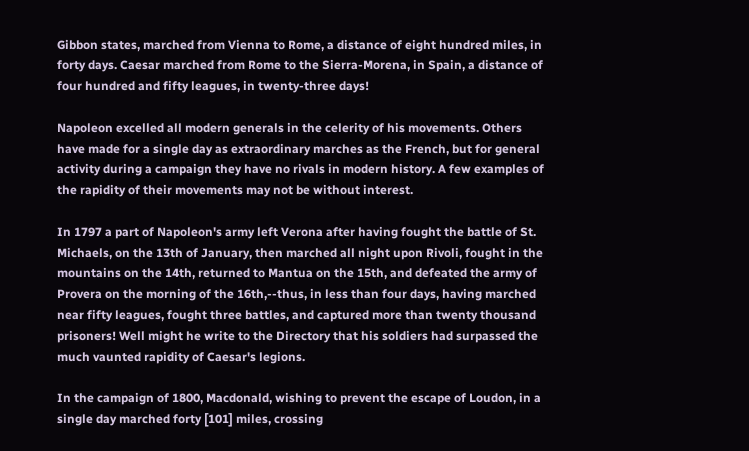Gibbon states, marched from Vienna to Rome, a distance of eight hundred miles, in forty days. Caesar marched from Rome to the Sierra-Morena, in Spain, a distance of four hundred and fifty leagues, in twenty-three days!

Napoleon excelled all modern generals in the celerity of his movements. Others have made for a single day as extraordinary marches as the French, but for general activity during a campaign they have no rivals in modern history. A few examples of the rapidity of their movements may not be without interest.

In 1797 a part of Napoleon's army left Verona after having fought the battle of St. Michaels, on the 13th of January, then marched all night upon Rivoli, fought in the mountains on the 14th, returned to Mantua on the 15th, and defeated the army of Provera on the morning of the 16th,--thus, in less than four days, having marched near fifty leagues, fought three battles, and captured more than twenty thousand prisoners! Well might he write to the Directory that his soldiers had surpassed the much vaunted rapidity of Caesar's legions.

In the campaign of 1800, Macdonald, wishing to prevent the escape of Loudon, in a single day marched forty [101] miles, crossing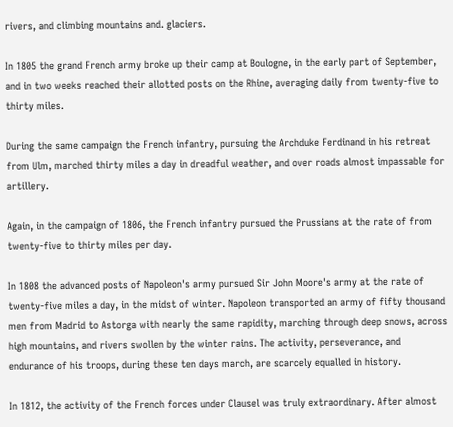rivers, and climbing mountains and. glaciers.

In 1805 the grand French army broke up their camp at Boulogne, in the early part of September, and in two weeks reached their allotted posts on the Rhine, averaging daily from twenty-five to thirty miles.

During the same campaign the French infantry, pursuing the Archduke Ferdinand in his retreat from Ulm, marched thirty miles a day in dreadful weather, and over roads almost impassable for artillery.

Again, in the campaign of 1806, the French infantry pursued the Prussians at the rate of from twenty-five to thirty miles per day.

In 1808 the advanced posts of Napoleon's army pursued Sir John Moore's army at the rate of twenty-five miles a day, in the midst of winter. Napoleon transported an army of fifty thousand men from Madrid to Astorga with nearly the same rapidity, marching through deep snows, across high mountains, and rivers swollen by the winter rains. The activity, perseverance, and endurance of his troops, during these ten days march, are scarcely equalled in history.

In 1812, the activity of the French forces under Clausel was truly extraordinary. After almost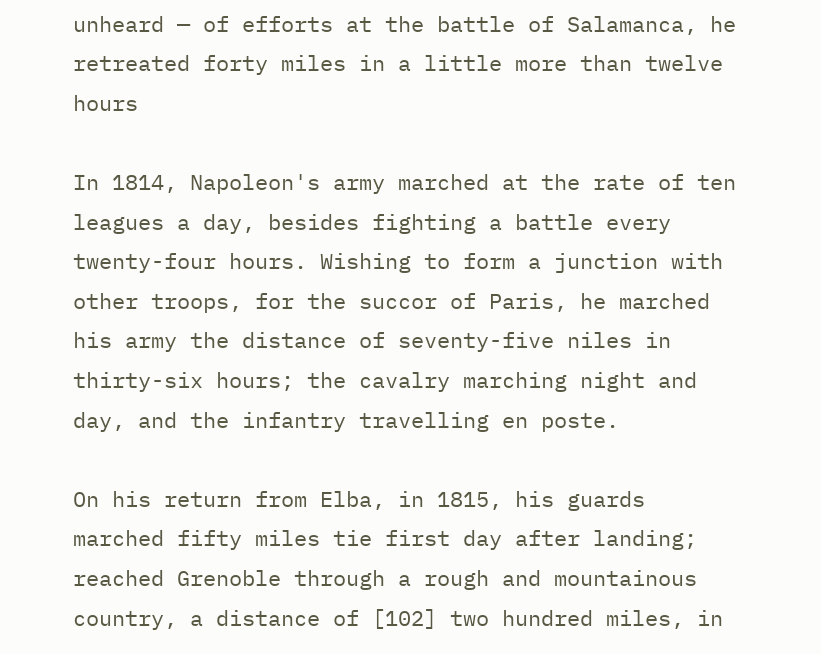unheard — of efforts at the battle of Salamanca, he retreated forty miles in a little more than twelve hours

In 1814, Napoleon's army marched at the rate of ten leagues a day, besides fighting a battle every twenty-four hours. Wishing to form a junction with other troops, for the succor of Paris, he marched his army the distance of seventy-five niles in thirty-six hours; the cavalry marching night and day, and the infantry travelling en poste.

On his return from Elba, in 1815, his guards marched fifty miles tie first day after landing; reached Grenoble through a rough and mountainous country, a distance of [102] two hundred miles, in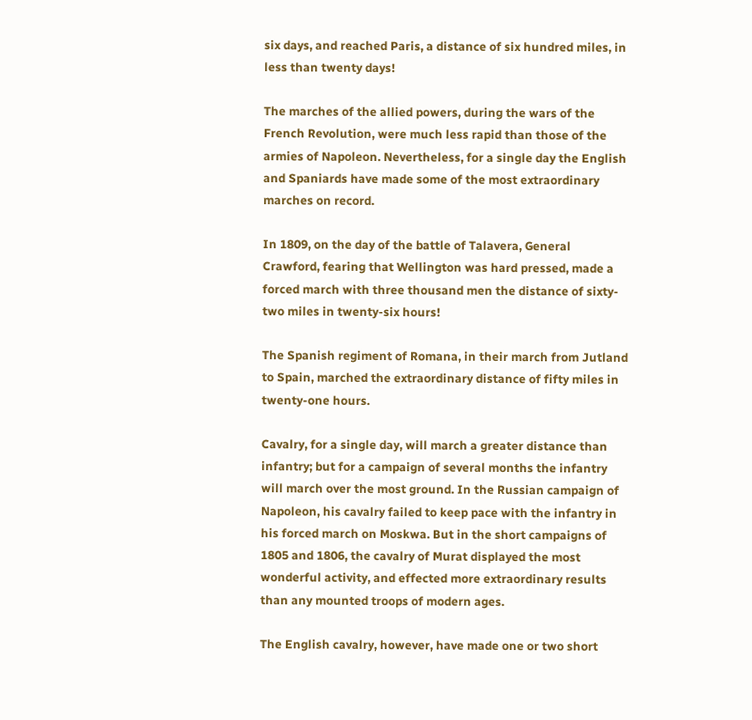six days, and reached Paris, a distance of six hundred miles, in less than twenty days!

The marches of the allied powers, during the wars of the French Revolution, were much less rapid than those of the armies of Napoleon. Nevertheless, for a single day the English and Spaniards have made some of the most extraordinary marches on record.

In 1809, on the day of the battle of Talavera, General Crawford, fearing that Wellington was hard pressed, made a forced march with three thousand men the distance of sixty-two miles in twenty-six hours!

The Spanish regiment of Romana, in their march from Jutland to Spain, marched the extraordinary distance of fifty miles in twenty-one hours.

Cavalry, for a single day, will march a greater distance than infantry; but for a campaign of several months the infantry will march over the most ground. In the Russian campaign of Napoleon, his cavalry failed to keep pace with the infantry in his forced march on Moskwa. But in the short campaigns of 1805 and 1806, the cavalry of Murat displayed the most wonderful activity, and effected more extraordinary results than any mounted troops of modern ages.

The English cavalry, however, have made one or two short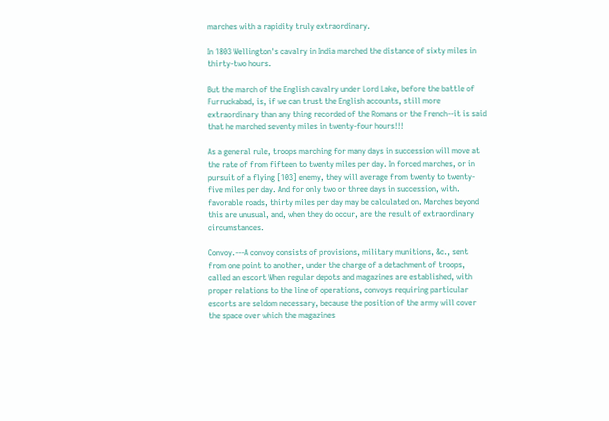marches with a rapidity truly extraordinary.

In 1803 Wellington's cavalry in India marched the distance of sixty miles in thirty-two hours.

But the march of the English cavalry under Lord Lake, before the battle of Furruckabad, is, if we can trust the English accounts, still more extraordinary than any thing recorded of the Romans or the French--it is said that he marched seventy miles in twenty-four hours!!!

As a general rule, troops marching for many days in succession will move at the rate of from fifteen to twenty miles per day. In forced marches, or in pursuit of a flying [103] enemy, they will average from twenty to twenty-five miles per day. And for only two or three days in succession, with. favorable roads, thirty miles per day may be calculated on. Marches beyond this are unusual, and, when they do occur, are the result of extraordinary circumstances.

Convoy.---A convoy consists of provisions, military munitions, &c., sent from one point to another, under the charge of a detachment of troops, called an escort When regular depots and magazines are established, with proper relations to the line of operations, convoys requiring particular escorts are seldom necessary, because the position of the army will cover the space over which the magazines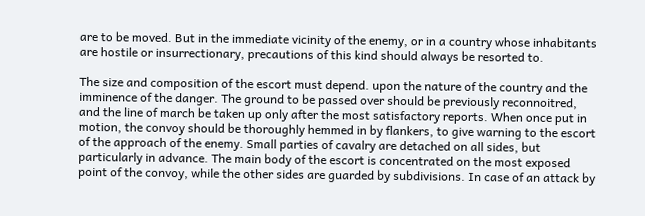are to be moved. But in the immediate vicinity of the enemy, or in a country whose inhabitants are hostile or insurrectionary, precautions of this kind should always be resorted to.

The size and composition of the escort must depend. upon the nature of the country and the imminence of the danger. The ground to be passed over should be previously reconnoitred, and the line of march be taken up only after the most satisfactory reports. When once put in motion, the convoy should be thoroughly hemmed in by flankers, to give warning to the escort of the approach of the enemy. Small parties of cavalry are detached on all sides, but particularly in advance. The main body of the escort is concentrated on the most exposed point of the convoy, while the other sides are guarded by subdivisions. In case of an attack by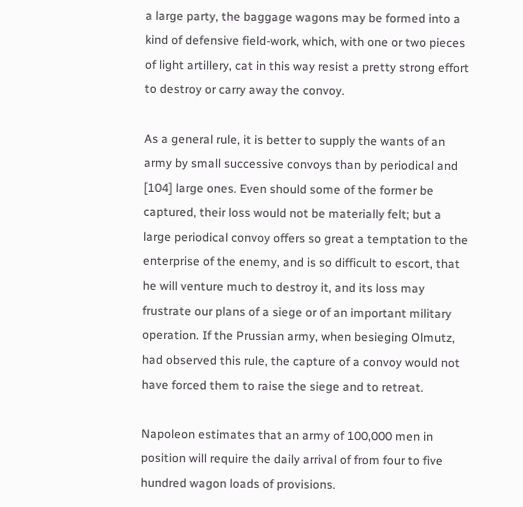a large party, the baggage wagons may be formed into a kind of defensive field-work, which, with one or two pieces of light artillery, cat in this way resist a pretty strong effort to destroy or carry away the convoy.

As a general rule, it is better to supply the wants of an army by small successive convoys than by periodical and [104] large ones. Even should some of the former be captured, their loss would not be materially felt; but a large periodical convoy offers so great a temptation to the enterprise of the enemy, and is so difficult to escort, that he will venture much to destroy it, and its loss may frustrate our plans of a siege or of an important military operation. If the Prussian army, when besieging Olmutz, had observed this rule, the capture of a convoy would not have forced them to raise the siege and to retreat.

Napoleon estimates that an army of 100,000 men in position will require the daily arrival of from four to five hundred wagon loads of provisions.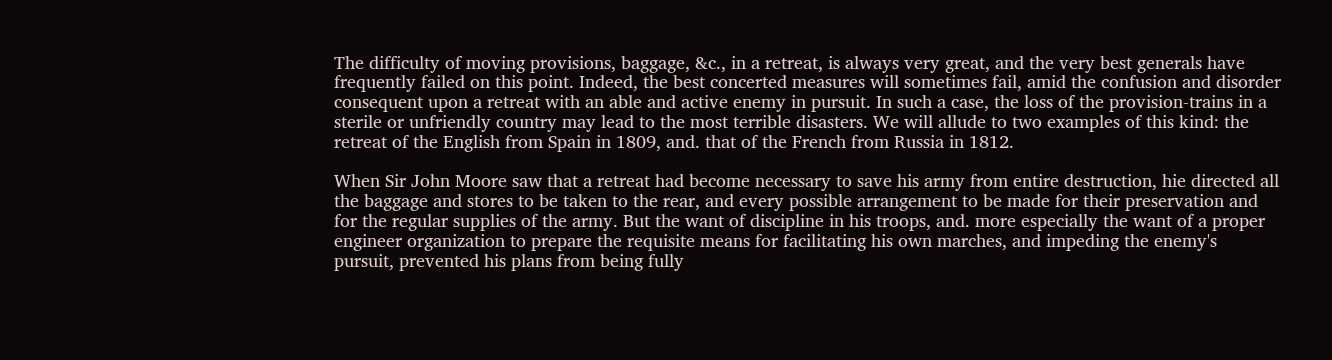The difficulty of moving provisions, baggage, &c., in a retreat, is always very great, and the very best generals have frequently failed on this point. Indeed, the best concerted measures will sometimes fail, amid the confusion and disorder consequent upon a retreat with an able and active enemy in pursuit. In such a case, the loss of the provision-trains in a sterile or unfriendly country may lead to the most terrible disasters. We will allude to two examples of this kind: the retreat of the English from Spain in 1809, and. that of the French from Russia in 1812.

When Sir John Moore saw that a retreat had become necessary to save his army from entire destruction, hie directed all the baggage and stores to be taken to the rear, and every possible arrangement to be made for their preservation and for the regular supplies of the army. But the want of discipline in his troops, and. more especially the want of a proper engineer organization to prepare the requisite means for facilitating his own marches, and impeding the enemy's pursuit, prevented his plans from being fully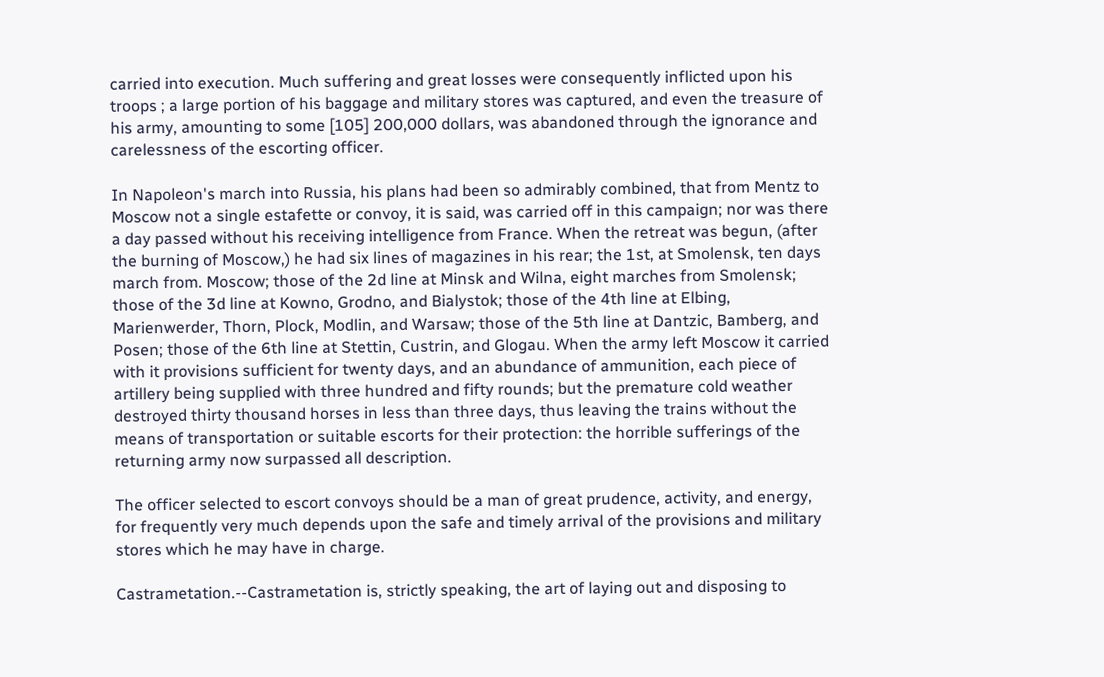carried into execution. Much suffering and great losses were consequently inflicted upon his troops ; a large portion of his baggage and military stores was captured, and even the treasure of his army, amounting to some [105] 200,000 dollars, was abandoned through the ignorance and carelessness of the escorting officer.

In Napoleon's march into Russia, his plans had been so admirably combined, that from Mentz to Moscow not a single estafette or convoy, it is said, was carried off in this campaign; nor was there a day passed without his receiving intelligence from France. When the retreat was begun, (after the burning of Moscow,) he had six lines of magazines in his rear; the 1st, at Smolensk, ten days march from. Moscow; those of the 2d line at Minsk and Wilna, eight marches from Smolensk; those of the 3d line at Kowno, Grodno, and Bialystok; those of the 4th line at Elbing, Marienwerder, Thorn, Plock, Modlin, and Warsaw; those of the 5th line at Dantzic, Bamberg, and Posen; those of the 6th line at Stettin, Custrin, and Glogau. When the army left Moscow it carried with it provisions sufficient for twenty days, and an abundance of ammunition, each piece of artillery being supplied with three hundred and fifty rounds; but the premature cold weather destroyed thirty thousand horses in less than three days, thus leaving the trains without the means of transportation or suitable escorts for their protection: the horrible sufferings of the returning army now surpassed all description.

The officer selected to escort convoys should be a man of great prudence, activity, and energy, for frequently very much depends upon the safe and timely arrival of the provisions and military stores which he may have in charge.

Castrametation.--Castrametation is, strictly speaking, the art of laying out and disposing to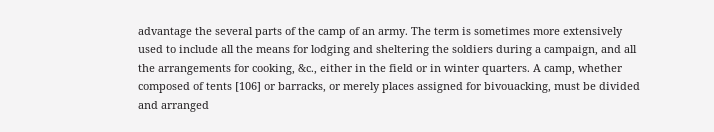advantage the several parts of the camp of an army. The term is sometimes more extensively used to include all the means for lodging and sheltering the soldiers during a campaign, and all the arrangements for cooking, &c., either in the field or in winter quarters. A camp, whether composed of tents [106] or barracks, or merely places assigned for bivouacking, must be divided and arranged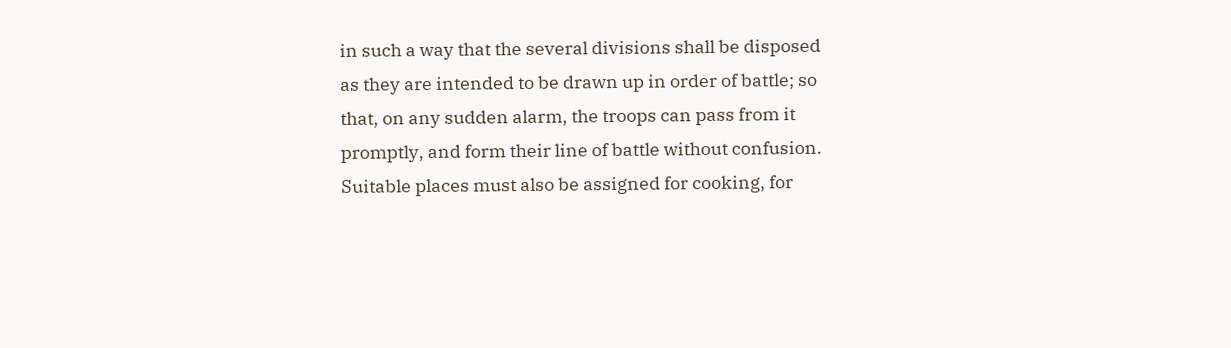in such a way that the several divisions shall be disposed as they are intended to be drawn up in order of battle; so that, on any sudden alarm, the troops can pass from it promptly, and form their line of battle without confusion. Suitable places must also be assigned for cooking, for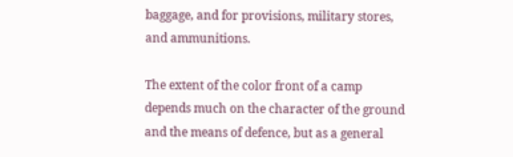baggage, and for provisions, military stores, and ammunitions.

The extent of the color front of a camp depends much on the character of the ground and the means of defence, but as a general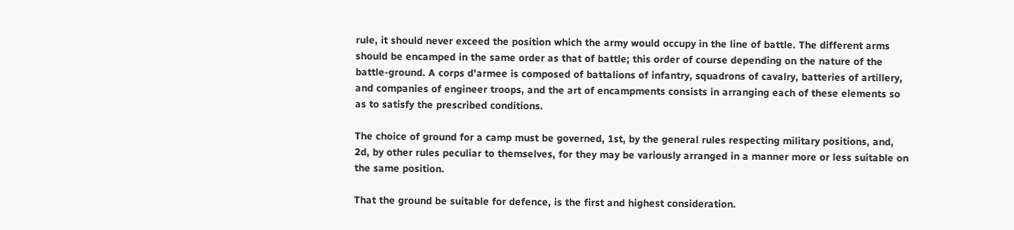rule, it should never exceed the position which the army would occupy in the line of battle. The different arms should be encamped in the same order as that of battle; this order of course depending on the nature of the battle-ground. A corps d'armee is composed of battalions of infantry, squadrons of cavalry, batteries of artillery, and companies of engineer troops, and the art of encampments consists in arranging each of these elements so as to satisfy the prescribed conditions.

The choice of ground for a camp must be governed, 1st, by the general rules respecting military positions, and, 2d, by other rules peculiar to themselves, for they may be variously arranged in a manner more or less suitable on the same position.

That the ground be suitable for defence, is the first and highest consideration.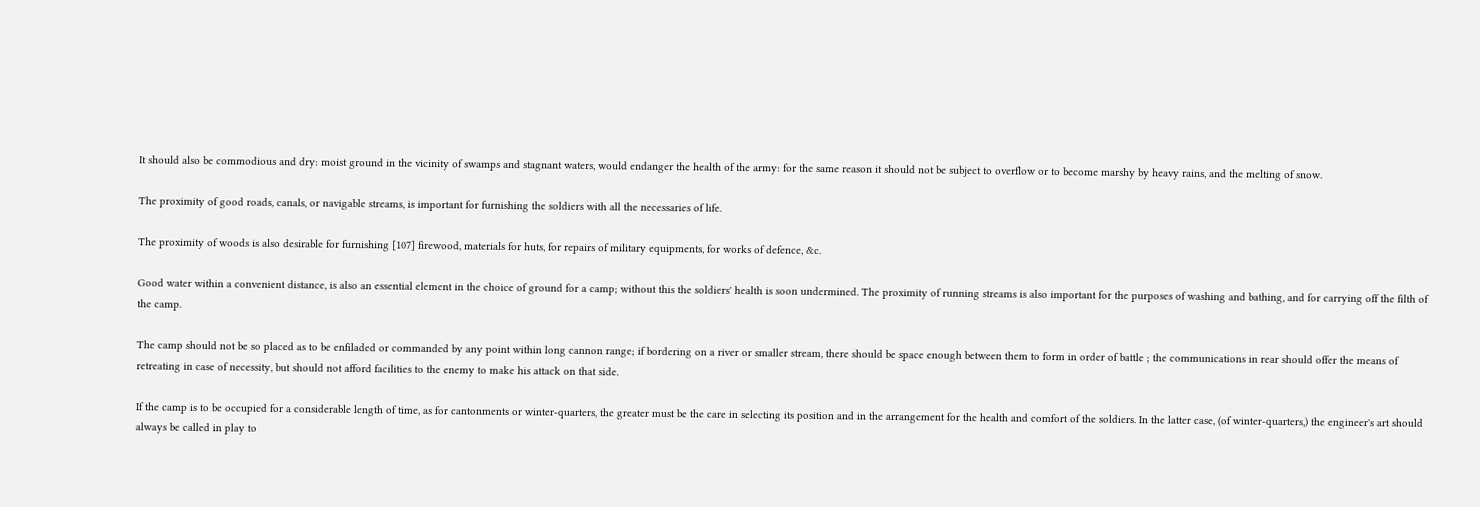It should also be commodious and dry: moist ground in the vicinity of swamps and stagnant waters, would endanger the health of the army: for the same reason it should not be subject to overflow or to become marshy by heavy rains, and the melting of snow.

The proximity of good roads, canals, or navigable streams, is important for furnishing the soldiers with all the necessaries of life.

The proximity of woods is also desirable for furnishing [107] firewood, materials for huts, for repairs of military equipments, for works of defence, &c.

Good water within a convenient distance, is also an essential element in the choice of ground for a camp; without this the soldiers' health is soon undermined. The proximity of running streams is also important for the purposes of washing and bathing, and for carrying off the filth of the camp.

The camp should not be so placed as to be enfiladed or commanded by any point within long cannon range; if bordering on a river or smaller stream, there should be space enough between them to form in order of battle ; the communications in rear should offer the means of retreating in case of necessity, but should not afford facilities to the enemy to make his attack on that side.

If the camp is to be occupied for a considerable length of time, as for cantonments or winter-quarters, the greater must be the care in selecting its position and in the arrangement for the health and comfort of the soldiers. In the latter case, (of winter-quarters,) the engineer's art should always be called in play to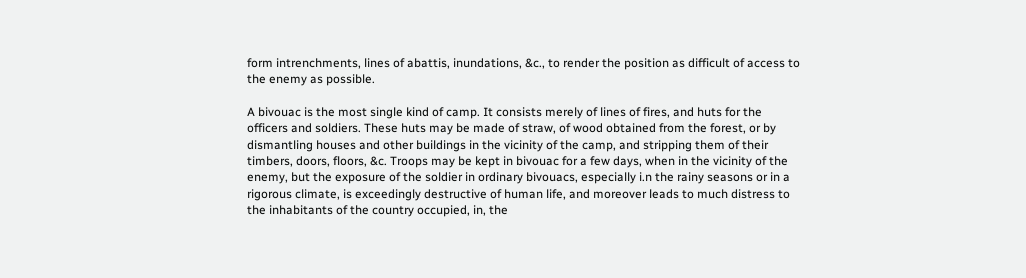form intrenchments, lines of abattis, inundations, &c., to render the position as difficult of access to the enemy as possible.

A bivouac is the most single kind of camp. It consists merely of lines of fires, and huts for the officers and soldiers. These huts may be made of straw, of wood obtained from the forest, or by dismantling houses and other buildings in the vicinity of the camp, and stripping them of their timbers, doors, floors, &c. Troops may be kept in bivouac for a few days, when in the vicinity of the enemy, but the exposure of the soldier in ordinary bivouacs, especially i.n the rainy seasons or in a rigorous climate, is exceedingly destructive of human life, and moreover leads to much distress to the inhabitants of the country occupied, in, the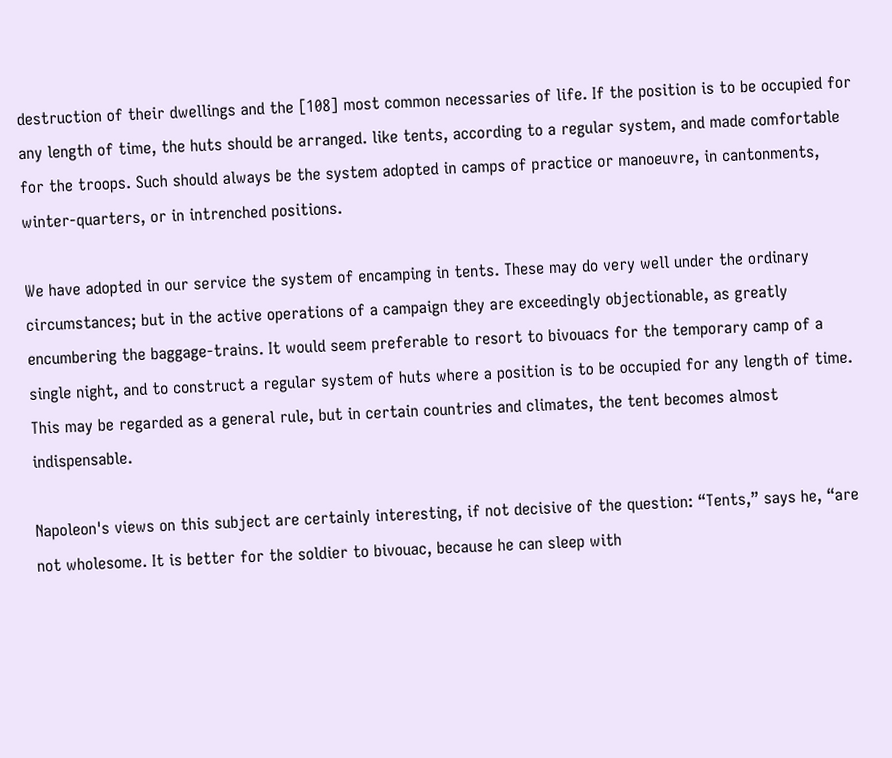destruction of their dwellings and the [108] most common necessaries of life. If the position is to be occupied for any length of time, the huts should be arranged. like tents, according to a regular system, and made comfortable for the troops. Such should always be the system adopted in camps of practice or manoeuvre, in cantonments, winter-quarters, or in intrenched positions.

We have adopted in our service the system of encamping in tents. These may do very well under the ordinary circumstances; but in the active operations of a campaign they are exceedingly objectionable, as greatly encumbering the baggage-trains. It would seem preferable to resort to bivouacs for the temporary camp of a single night, and to construct a regular system of huts where a position is to be occupied for any length of time. This may be regarded as a general rule, but in certain countries and climates, the tent becomes almost indispensable.

Napoleon's views on this subject are certainly interesting, if not decisive of the question: “Tents,” says he, “are not wholesome. It is better for the soldier to bivouac, because he can sleep with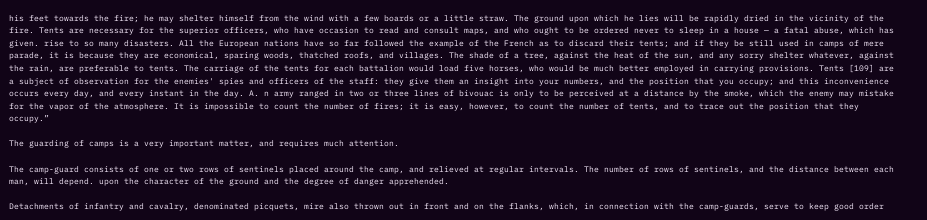his feet towards the fire; he may shelter himself from the wind with a few boards or a little straw. The ground upon which he lies will be rapidly dried in the vicinity of the fire. Tents are necessary for the superior officers, who have occasion to read and consult maps, and who ought to be ordered never to sleep in a house — a fatal abuse, which has given. rise to so many disasters. All the European nations have so far followed the example of the French as to discard their tents; and if they be still used in camps of mere parade, it is because they are economical, sparing woods, thatched roofs, and villages. The shade of a tree, against the heat of the sun, and any sorry shelter whatever, against the rain, are preferable to tents. The carriage of the tents for each battalion would load five horses, who would be much better employed in carrying provisions. Tents [109] are a subject of observation for the enemies' spies and officers of the staff: they give them an insight into your numbers, and the position that you occupy; and this inconvenience occurs every day, and every instant in the day. A. n army ranged in two or three lines of bivouac is only to be perceived at a distance by the smoke, which the enemy may mistake for the vapor of the atmosphere. It is impossible to count the number of fires; it is easy, however, to count the number of tents, and to trace out the position that they occupy.”

The guarding of camps is a very important matter, and requires much attention.

The camp-guard consists of one or two rows of sentinels placed around the camp, and relieved at regular intervals. The number of rows of sentinels, and the distance between each man, will depend. upon the character of the ground and the degree of danger apprehended.

Detachments of infantry and cavalry, denominated picquets, mire also thrown out in front and on the flanks, which, in connection with the camp-guards, serve to keep good order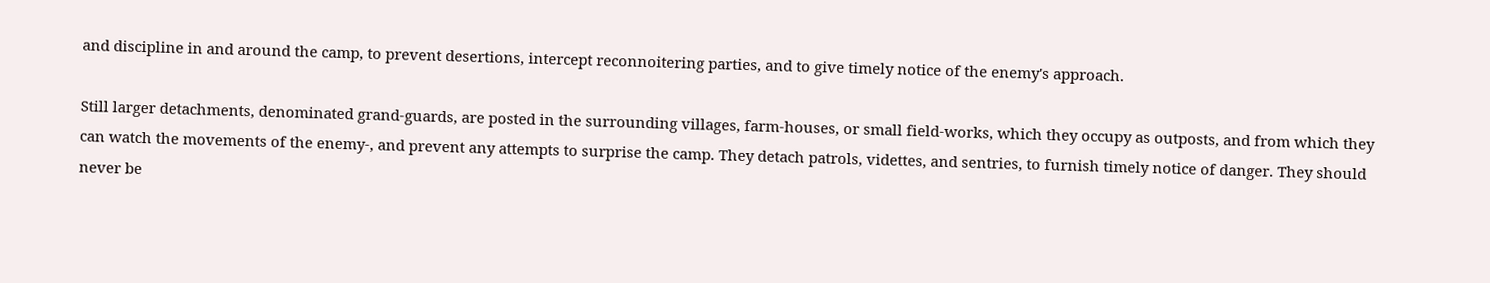and discipline in and around the camp, to prevent desertions, intercept reconnoitering parties, and to give timely notice of the enemy's approach.

Still larger detachments, denominated grand-guards, are posted in the surrounding villages, farm-houses, or small field-works, which they occupy as outposts, and from which they can watch the movements of the enemy-, and prevent any attempts to surprise the camp. They detach patrols, videttes, and sentries, to furnish timely notice of danger. They should never be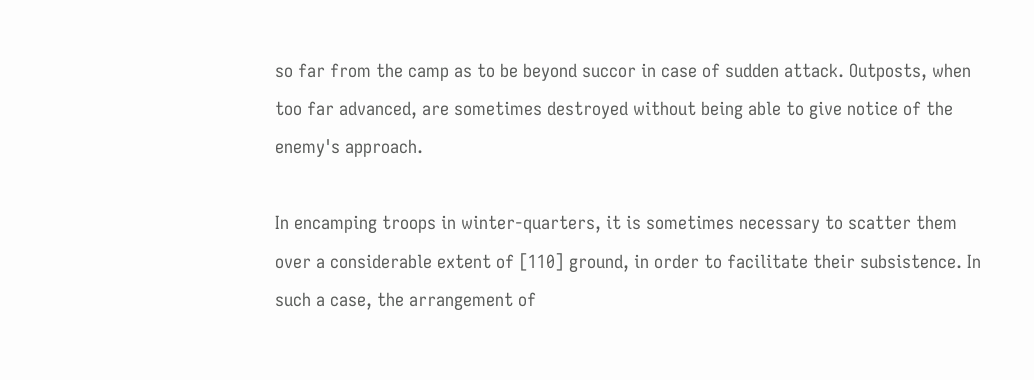so far from the camp as to be beyond succor in case of sudden attack. Outposts, when too far advanced, are sometimes destroyed without being able to give notice of the enemy's approach.

In encamping troops in winter-quarters, it is sometimes necessary to scatter them over a considerable extent of [110] ground, in order to facilitate their subsistence. In such a case, the arrangement of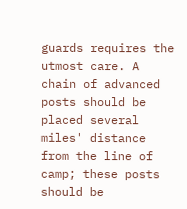guards requires the utmost care. A chain of advanced posts should be placed several miles' distance from the line of camp; these posts should be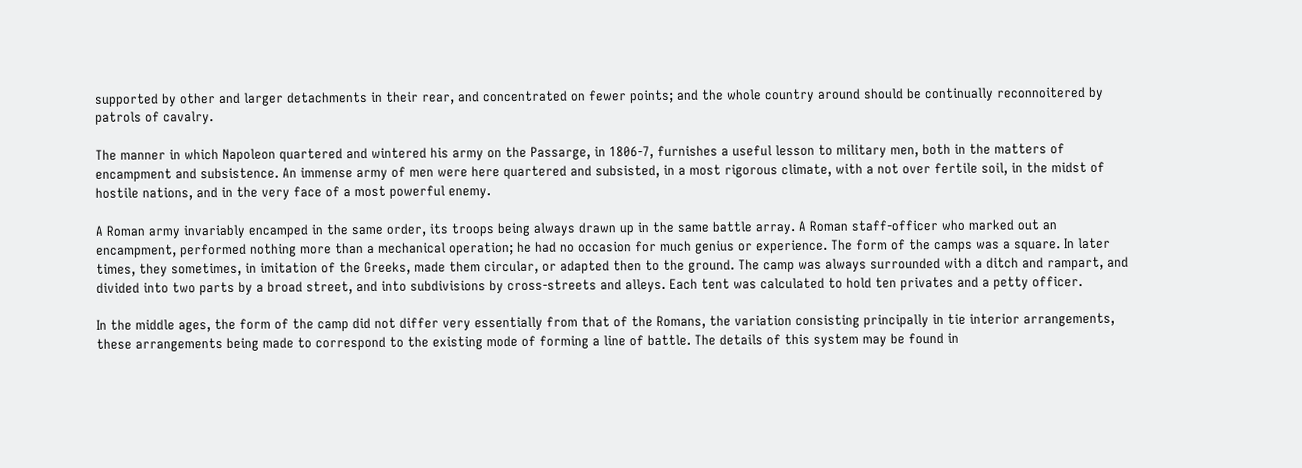supported by other and larger detachments in their rear, and concentrated on fewer points; and the whole country around should be continually reconnoitered by patrols of cavalry.

The manner in which Napoleon quartered and wintered his army on the Passarge, in 1806-7, furnishes a useful lesson to military men, both in the matters of encampment and subsistence. An immense army of men were here quartered and subsisted, in a most rigorous climate, with a not over fertile soil, in the midst of hostile nations, and in the very face of a most powerful enemy.

A Roman army invariably encamped in the same order, its troops being always drawn up in the same battle array. A Roman staff-officer who marked out an encampment, performed nothing more than a mechanical operation; he had no occasion for much genius or experience. The form of the camps was a square. In later times, they sometimes, in imitation of the Greeks, made them circular, or adapted then to the ground. The camp was always surrounded with a ditch and rampart, and divided into two parts by a broad street, and into subdivisions by cross-streets and alleys. Each tent was calculated to hold ten privates and a petty officer.

In the middle ages, the form of the camp did not differ very essentially from that of the Romans, the variation consisting principally in tie interior arrangements, these arrangements being made to correspond to the existing mode of forming a line of battle. The details of this system may be found in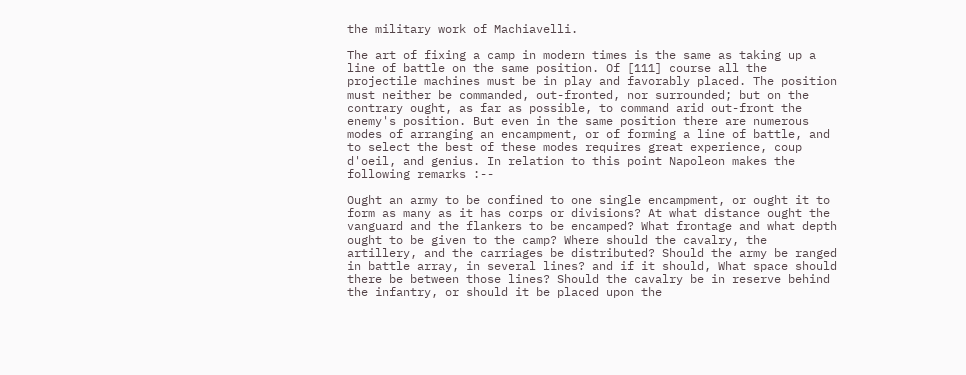the military work of Machiavelli.

The art of fixing a camp in modern times is the same as taking up a line of battle on the same position. Of [111] course all the projectile machines must be in play and favorably placed. The position must neither be commanded, out-fronted, nor surrounded; but on the contrary ought, as far as possible, to command arid out-front the enemy's position. But even in the same position there are numerous modes of arranging an encampment, or of forming a line of battle, and to select the best of these modes requires great experience, coup d'oeil, and genius. In relation to this point Napoleon makes the following remarks :--

Ought an army to be confined to one single encampment, or ought it to form as many as it has corps or divisions? At what distance ought the vanguard and the flankers to be encamped? What frontage and what depth ought to be given to the camp? Where should the cavalry, the artillery, and the carriages be distributed? Should the army be ranged in battle array, in several lines? and if it should, What space should there be between those lines? Should the cavalry be in reserve behind the infantry, or should it be placed upon the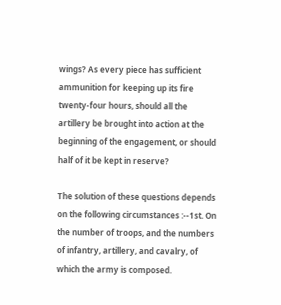wings? As every piece has sufficient ammunition for keeping up its fire twenty-four hours, should all the artillery be brought into action at the beginning of the engagement, or should half of it be kept in reserve?

The solution of these questions depends on the following circumstances :--1st. On the number of troops, and the numbers of infantry, artillery, and cavalry, of which the army is composed.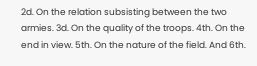2d. On the relation subsisting between the two armies. 3d. On the quality of the troops. 4th. On the end in view. 5th. On the nature of the field. And 6th.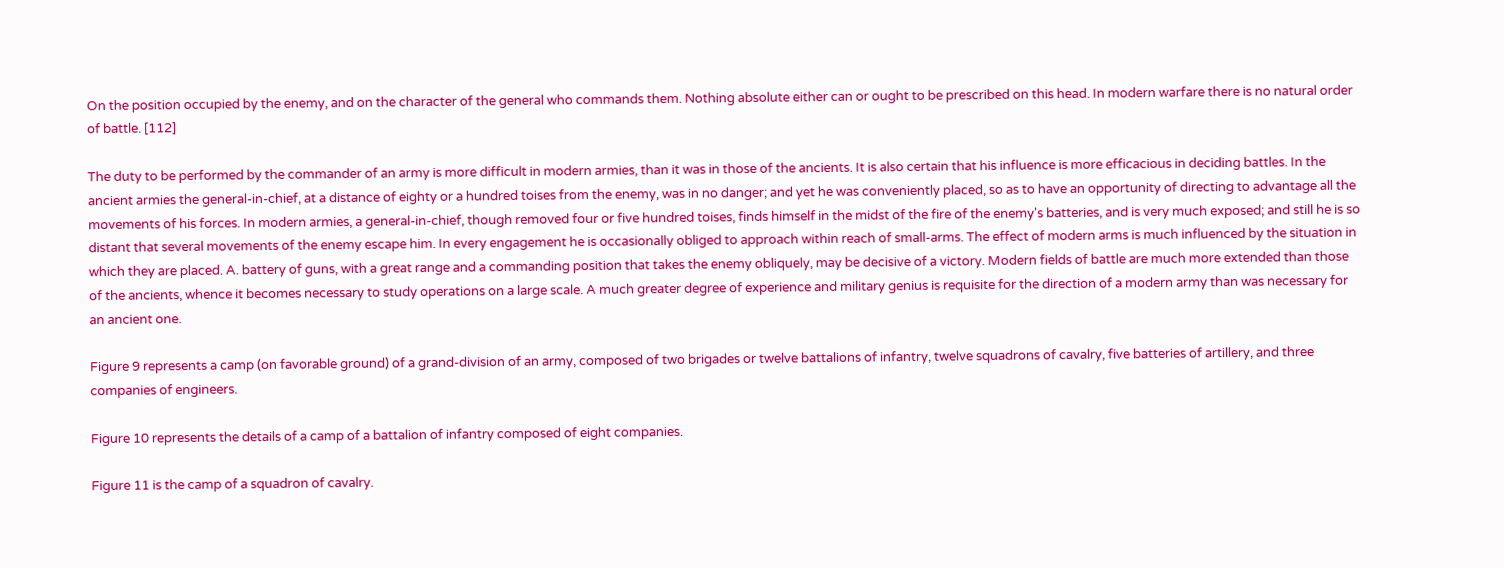On the position occupied by the enemy, and on the character of the general who commands them. Nothing absolute either can or ought to be prescribed on this head. In modern warfare there is no natural order of battle. [112]

The duty to be performed by the commander of an army is more difficult in modern armies, than it was in those of the ancients. It is also certain that his influence is more efficacious in deciding battles. In the ancient armies the general-in-chief, at a distance of eighty or a hundred toises from the enemy, was in no danger; and yet he was conveniently placed, so as to have an opportunity of directing to advantage all the movements of his forces. In modern armies, a general-in-chief, though removed four or five hundred toises, finds himself in the midst of the fire of the enemy's batteries, and is very much exposed; and still he is so distant that several movements of the enemy escape him. In every engagement he is occasionally obliged to approach within reach of small-arms. The effect of modern arms is much influenced by the situation in which they are placed. A. battery of guns, with a great range and a commanding position that takes the enemy obliquely, may be decisive of a victory. Modern fields of battle are much more extended than those of the ancients, whence it becomes necessary to study operations on a large scale. A much greater degree of experience and military genius is requisite for the direction of a modern army than was necessary for an ancient one.

Figure 9 represents a camp (on favorable ground) of a grand-division of an army, composed of two brigades or twelve battalions of infantry, twelve squadrons of cavalry, five batteries of artillery, and three companies of engineers.

Figure 10 represents the details of a camp of a battalion of infantry composed of eight companies.

Figure 11 is the camp of a squadron of cavalry.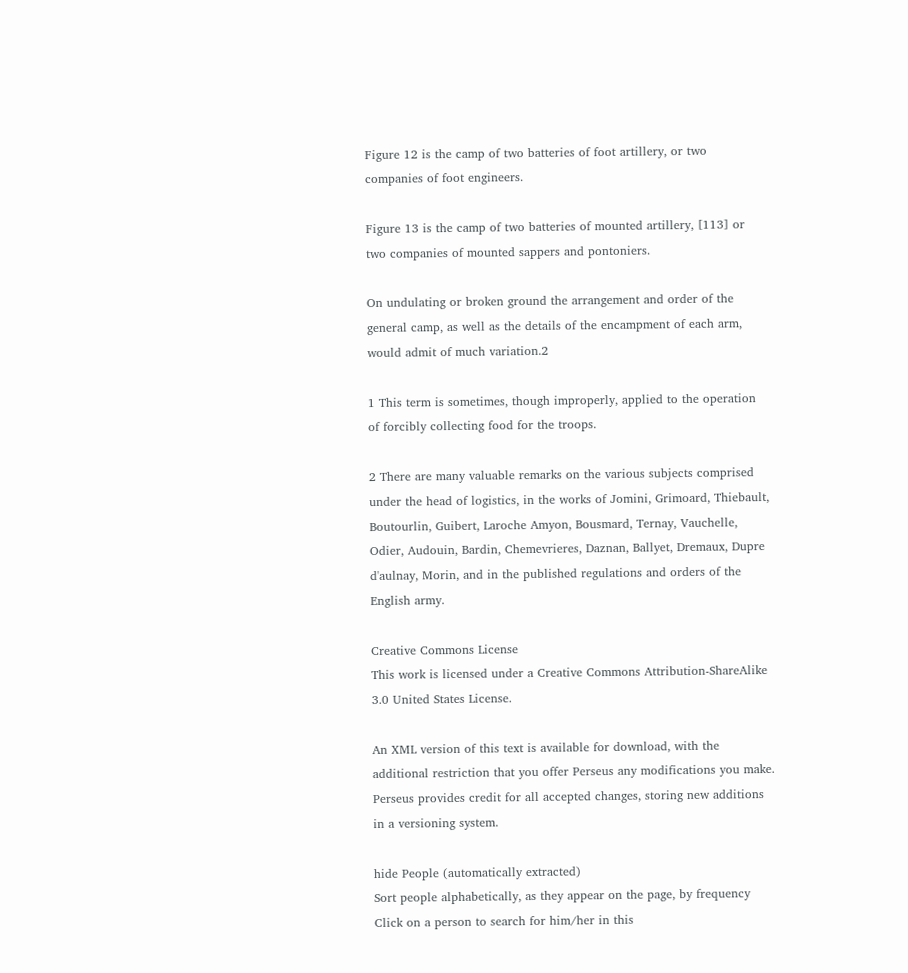Figure 12 is the camp of two batteries of foot artillery, or two companies of foot engineers.

Figure 13 is the camp of two batteries of mounted artillery, [113] or two companies of mounted sappers and pontoniers.

On undulating or broken ground the arrangement and order of the general camp, as well as the details of the encampment of each arm, would admit of much variation.2

1 This term is sometimes, though improperly, applied to the operation of forcibly collecting food for the troops.

2 There are many valuable remarks on the various subjects comprised under the head of logistics, in the works of Jomini, Grimoard, Thiebault, Boutourlin, Guibert, Laroche Amyon, Bousmard, Ternay, Vauchelle, Odier, Audouin, Bardin, Chemevrieres, Daznan, Ballyet, Dremaux, Dupre d'aulnay, Morin, and in the published regulations and orders of the English army.

Creative Commons License
This work is licensed under a Creative Commons Attribution-ShareAlike 3.0 United States License.

An XML version of this text is available for download, with the additional restriction that you offer Perseus any modifications you make. Perseus provides credit for all accepted changes, storing new additions in a versioning system.

hide People (automatically extracted)
Sort people alphabetically, as they appear on the page, by frequency
Click on a person to search for him/her in this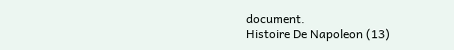document.
Histoire De Napoleon (13)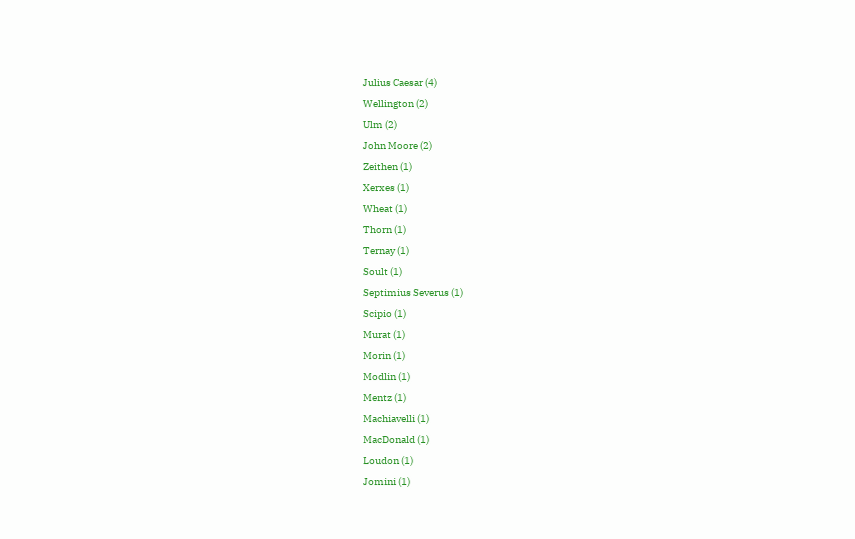Julius Caesar (4)
Wellington (2)
Ulm (2)
John Moore (2)
Zeithen (1)
Xerxes (1)
Wheat (1)
Thorn (1)
Ternay (1)
Soult (1)
Septimius Severus (1)
Scipio (1)
Murat (1)
Morin (1)
Modlin (1)
Mentz (1)
Machiavelli (1)
MacDonald (1)
Loudon (1)
Jomini (1)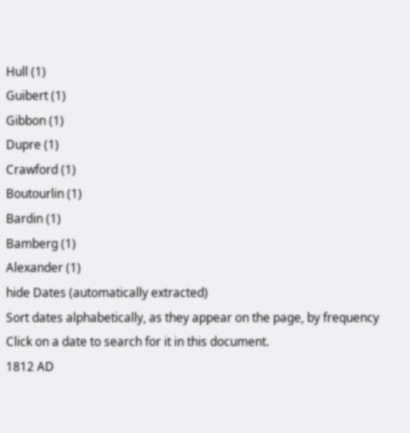Hull (1)
Guibert (1)
Gibbon (1)
Dupre (1)
Crawford (1)
Boutourlin (1)
Bardin (1)
Bamberg (1)
Alexander (1)
hide Dates (automatically extracted)
Sort dates alphabetically, as they appear on the page, by frequency
Click on a date to search for it in this document.
1812 AD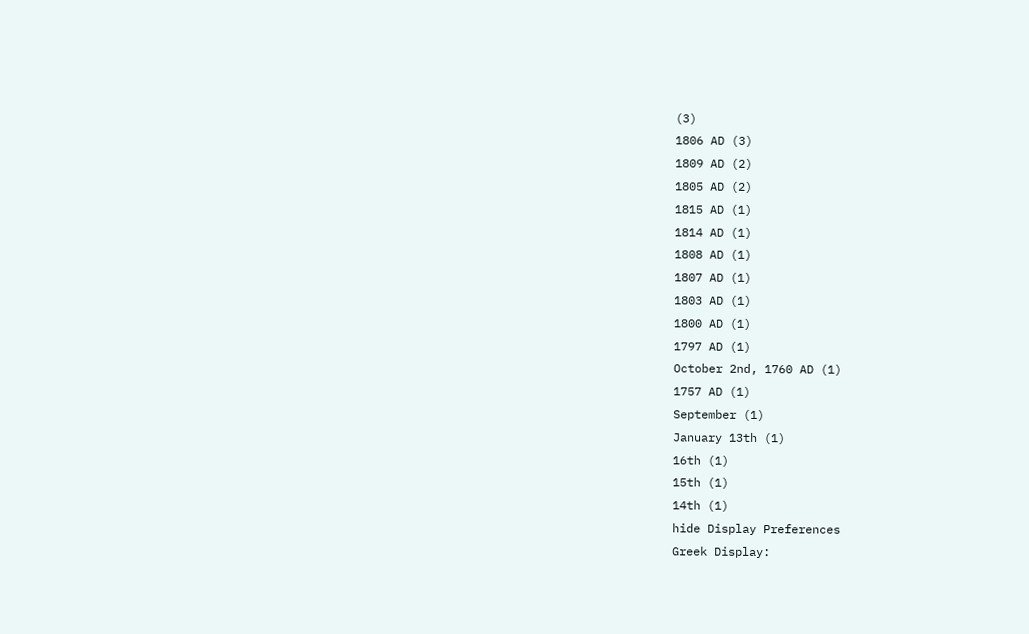(3)
1806 AD (3)
1809 AD (2)
1805 AD (2)
1815 AD (1)
1814 AD (1)
1808 AD (1)
1807 AD (1)
1803 AD (1)
1800 AD (1)
1797 AD (1)
October 2nd, 1760 AD (1)
1757 AD (1)
September (1)
January 13th (1)
16th (1)
15th (1)
14th (1)
hide Display Preferences
Greek Display: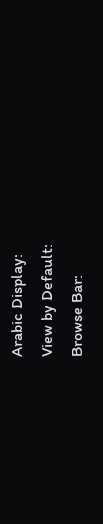Arabic Display:
View by Default:
Browse Bar: